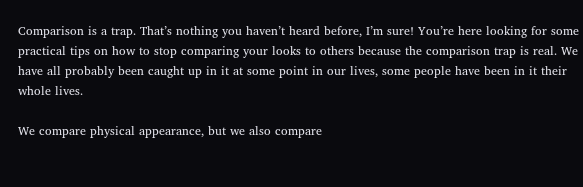Comparison is a trap. That’s nothing you haven’t heard before, I’m sure! You’re here looking for some practical tips on how to stop comparing your looks to others because the comparison trap is real. We have all probably been caught up in it at some point in our lives, some people have been in it their whole lives.

We compare physical appearance, but we also compare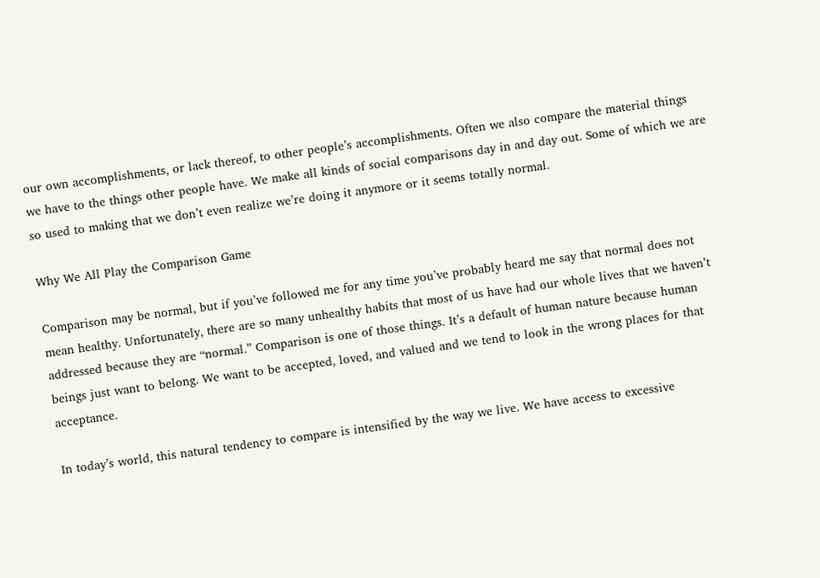our own accomplishments, or lack thereof, to other people’s accomplishments. Often we also compare the material things we have to the things other people have. We make all kinds of social comparisons day in and day out. Some of which we are so used to making that we don’t even realize we’re doing it anymore or it seems totally normal.

Why We All Play the Comparison Game

Comparison may be normal, but if you’ve followed me for any time you’ve probably heard me say that normal does not mean healthy. Unfortunately, there are so many unhealthy habits that most of us have had our whole lives that we haven’t addressed because they are “normal.” Comparison is one of those things. It’s a default of human nature because human beings just want to belong. We want to be accepted, loved, and valued and we tend to look in the wrong places for that acceptance.

In today’s world, this natural tendency to compare is intensified by the way we live. We have access to excessive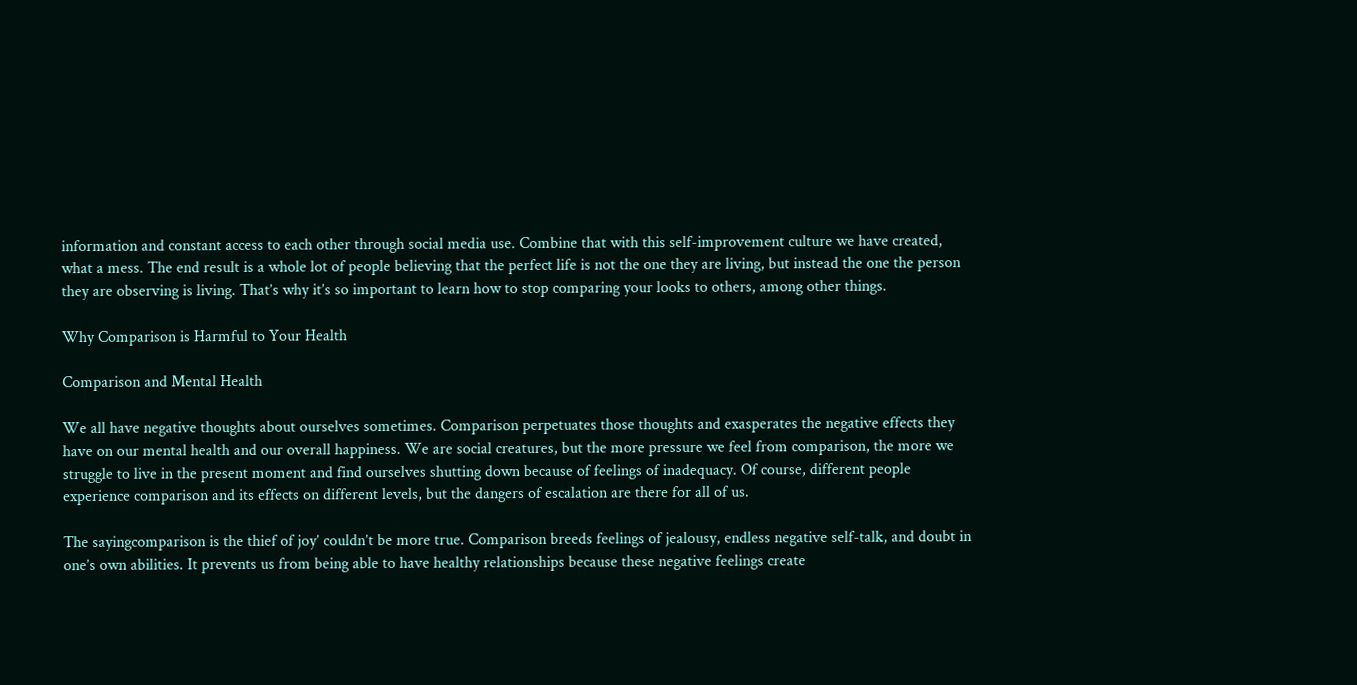information and constant access to each other through social media use. Combine that with this self-improvement culture we have created, what a mess. The end result is a whole lot of people believing that the perfect life is not the one they are living, but instead the one the person they are observing is living. That’s why it’s so important to learn how to stop comparing your looks to others, among other things.

Why Comparison is Harmful to Your Health

Comparison and Mental Health

We all have negative thoughts about ourselves sometimes. Comparison perpetuates those thoughts and exasperates the negative effects they have on our mental health and our overall happiness. We are social creatures, but the more pressure we feel from comparison, the more we struggle to live in the present moment and find ourselves shutting down because of feelings of inadequacy. Of course, different people experience comparison and its effects on different levels, but the dangers of escalation are there for all of us.

The sayingcomparison is the thief of joy’ couldn’t be more true. Comparison breeds feelings of jealousy, endless negative self-talk, and doubt in one’s own abilities. It prevents us from being able to have healthy relationships because these negative feelings create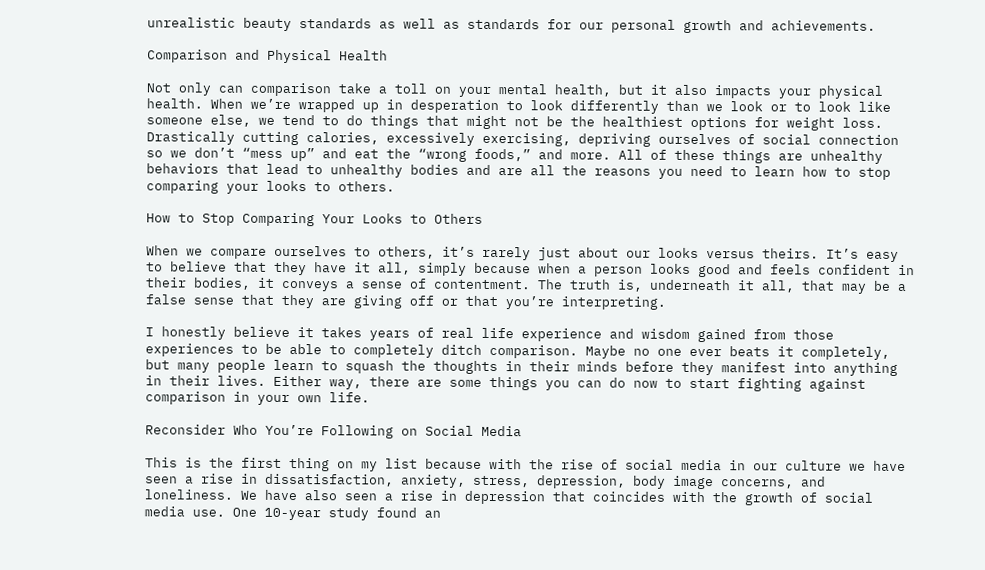unrealistic beauty standards as well as standards for our personal growth and achievements.

Comparison and Physical Health

Not only can comparison take a toll on your mental health, but it also impacts your physical health. When we’re wrapped up in desperation to look differently than we look or to look like someone else, we tend to do things that might not be the healthiest options for weight loss. Drastically cutting calories, excessively exercising, depriving ourselves of social connection so we don’t “mess up” and eat the “wrong foods,” and more. All of these things are unhealthy behaviors that lead to unhealthy bodies and are all the reasons you need to learn how to stop comparing your looks to others.

How to Stop Comparing Your Looks to Others

When we compare ourselves to others, it’s rarely just about our looks versus theirs. It’s easy to believe that they have it all, simply because when a person looks good and feels confident in their bodies, it conveys a sense of contentment. The truth is, underneath it all, that may be a false sense that they are giving off or that you’re interpreting.

I honestly believe it takes years of real life experience and wisdom gained from those experiences to be able to completely ditch comparison. Maybe no one ever beats it completely, but many people learn to squash the thoughts in their minds before they manifest into anything in their lives. Either way, there are some things you can do now to start fighting against comparison in your own life.

Reconsider Who You’re Following on Social Media

This is the first thing on my list because with the rise of social media in our culture we have seen a rise in dissatisfaction, anxiety, stress, depression, body image concerns, and loneliness. We have also seen a rise in depression that coincides with the growth of social media use. One 10-year study found an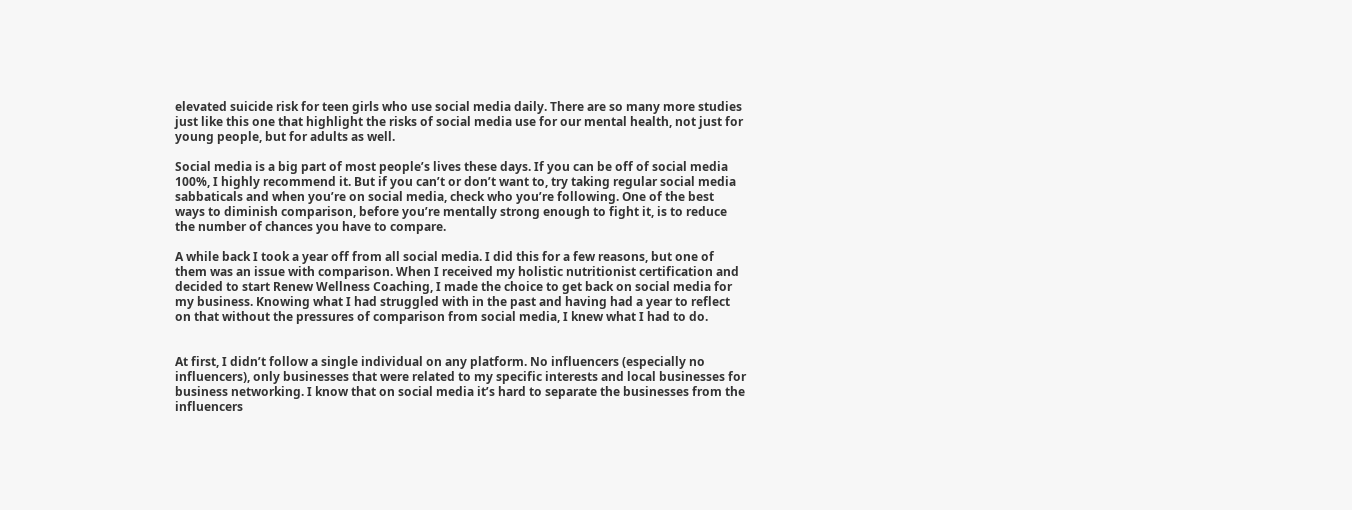elevated suicide risk for teen girls who use social media daily. There are so many more studies just like this one that highlight the risks of social media use for our mental health, not just for young people, but for adults as well.

Social media is a big part of most people’s lives these days. If you can be off of social media 100%, I highly recommend it. But if you can’t or don’t want to, try taking regular social media sabbaticals and when you’re on social media, check who you’re following. One of the best ways to diminish comparison, before you’re mentally strong enough to fight it, is to reduce the number of chances you have to compare.

A while back I took a year off from all social media. I did this for a few reasons, but one of them was an issue with comparison. When I received my holistic nutritionist certification and decided to start Renew Wellness Coaching, I made the choice to get back on social media for my business. Knowing what I had struggled with in the past and having had a year to reflect on that without the pressures of comparison from social media, I knew what I had to do.


At first, I didn’t follow a single individual on any platform. No influencers (especially no influencers), only businesses that were related to my specific interests and local businesses for business networking. I know that on social media it’s hard to separate the businesses from the influencers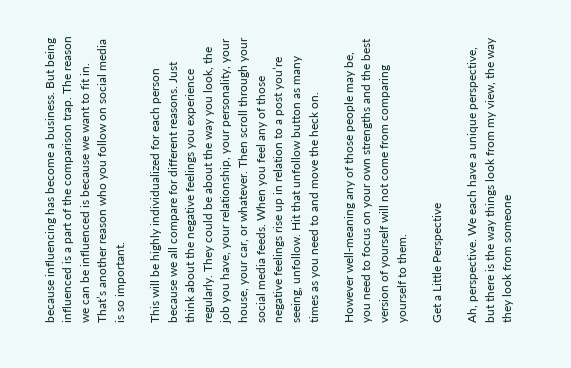because influencing has become a business. But being influenced is a part of the comparison trap. The reason we can be influenced is because we want to fit in. That’s another reason who you follow on social media is so important.

This will be highly individualized for each person because we all compare for different reasons. Just think about the negative feelings you experience regularly. They could be about the way you look, the job you have, your relationship, your personality, your house, your car, or whatever. Then scroll through your social media feeds. When you feel any of those negative feelings rise up in relation to a post you’re seeing, unfollow. Hit that unfollow button as many times as you need to and move the heck on.

However well-meaning any of those people may be, you need to focus on your own strengths and the best version of yourself will not come from comparing yourself to them.

Get a Little Perspective

Ah, perspective. We each have a unique perspective, but there is the way things look from my view, the way they look from someone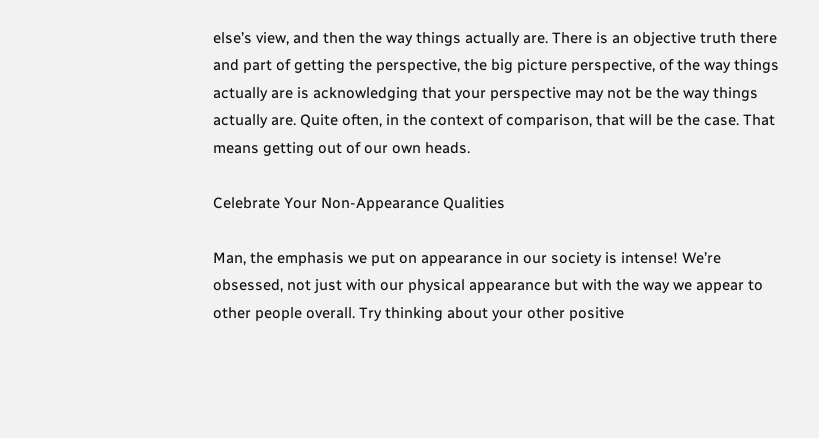else’s view, and then the way things actually are. There is an objective truth there and part of getting the perspective, the big picture perspective, of the way things actually are is acknowledging that your perspective may not be the way things actually are. Quite often, in the context of comparison, that will be the case. That means getting out of our own heads.

Celebrate Your Non-Appearance Qualities

Man, the emphasis we put on appearance in our society is intense! We’re obsessed, not just with our physical appearance but with the way we appear to other people overall. Try thinking about your other positive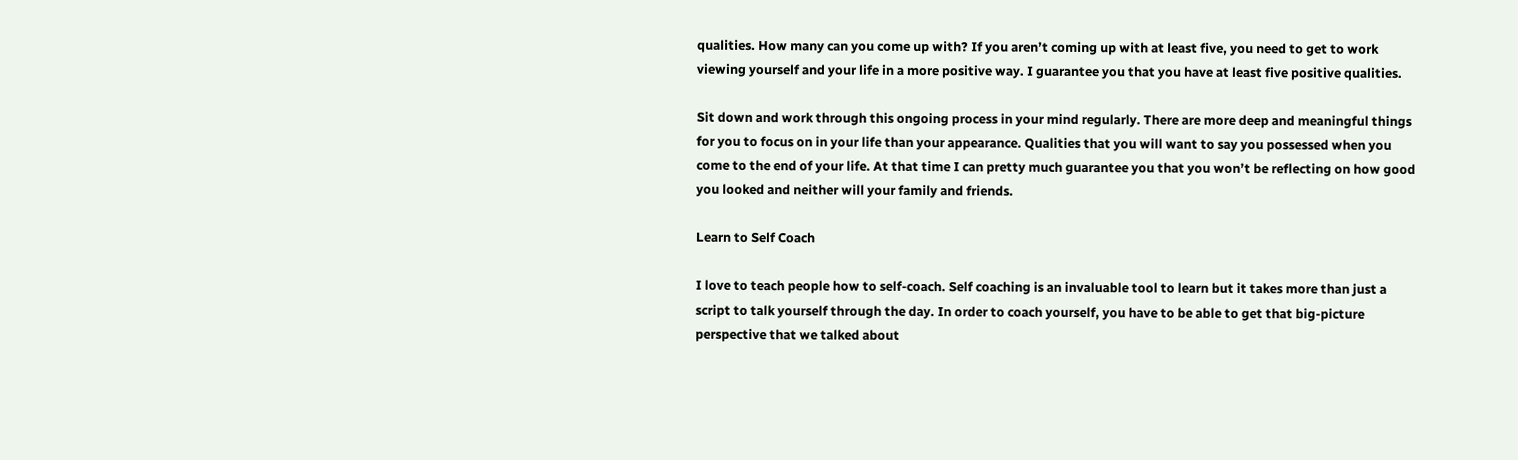qualities. How many can you come up with? If you aren’t coming up with at least five, you need to get to work viewing yourself and your life in a more positive way. I guarantee you that you have at least five positive qualities.

Sit down and work through this ongoing process in your mind regularly. There are more deep and meaningful things for you to focus on in your life than your appearance. Qualities that you will want to say you possessed when you come to the end of your life. At that time I can pretty much guarantee you that you won’t be reflecting on how good you looked and neither will your family and friends.

Learn to Self Coach

I love to teach people how to self-coach. Self coaching is an invaluable tool to learn but it takes more than just a script to talk yourself through the day. In order to coach yourself, you have to be able to get that big-picture perspective that we talked about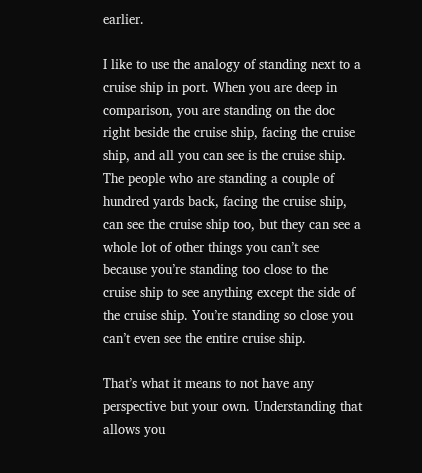earlier.

I like to use the analogy of standing next to a cruise ship in port. When you are deep in comparison, you are standing on the doc right beside the cruise ship, facing the cruise ship, and all you can see is the cruise ship. The people who are standing a couple of hundred yards back, facing the cruise ship, can see the cruise ship too, but they can see a whole lot of other things you can’t see because you’re standing too close to the cruise ship to see anything except the side of the cruise ship. You’re standing so close you can’t even see the entire cruise ship.

That’s what it means to not have any perspective but your own. Understanding that allows you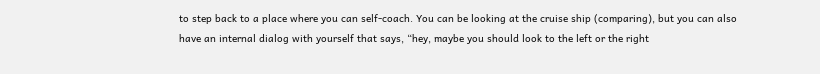to step back to a place where you can self-coach. You can be looking at the cruise ship (comparing), but you can also have an internal dialog with yourself that says, “hey, maybe you should look to the left or the right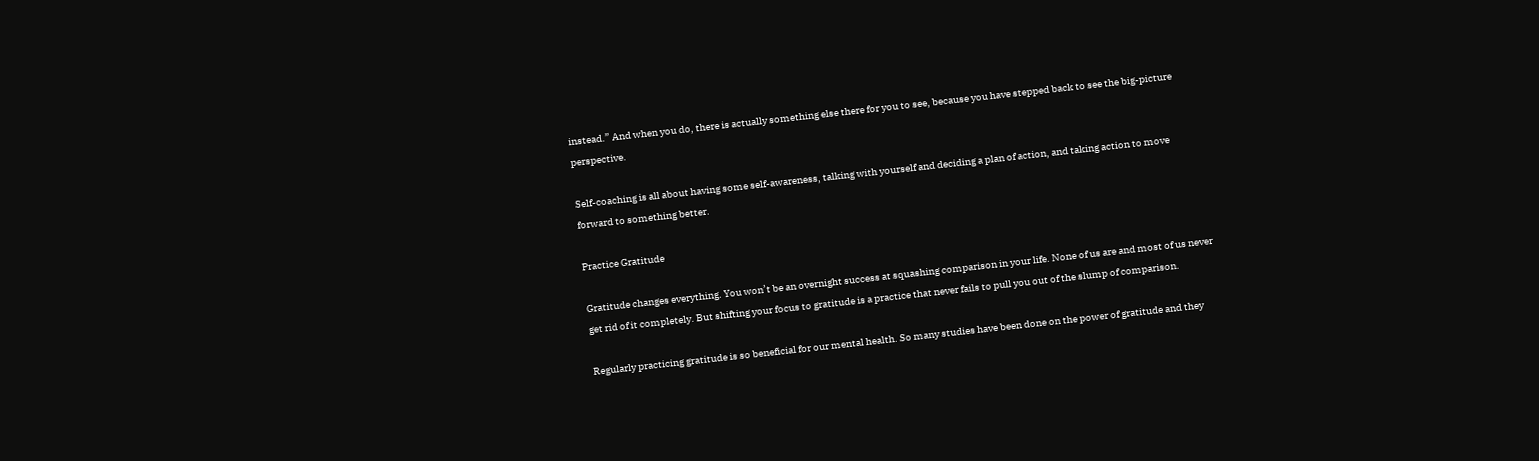instead.” And when you do, there is actually something else there for you to see, because you have stepped back to see the big-picture perspective.

Self-coaching is all about having some self-awareness, talking with yourself and deciding a plan of action, and taking action to move forward to something better.

Practice Gratitude

Gratitude changes everything. You won’t be an overnight success at squashing comparison in your life. None of us are and most of us never get rid of it completely. But shifting your focus to gratitude is a practice that never fails to pull you out of the slump of comparison.

Regularly practicing gratitude is so beneficial for our mental health. So many studies have been done on the power of gratitude and they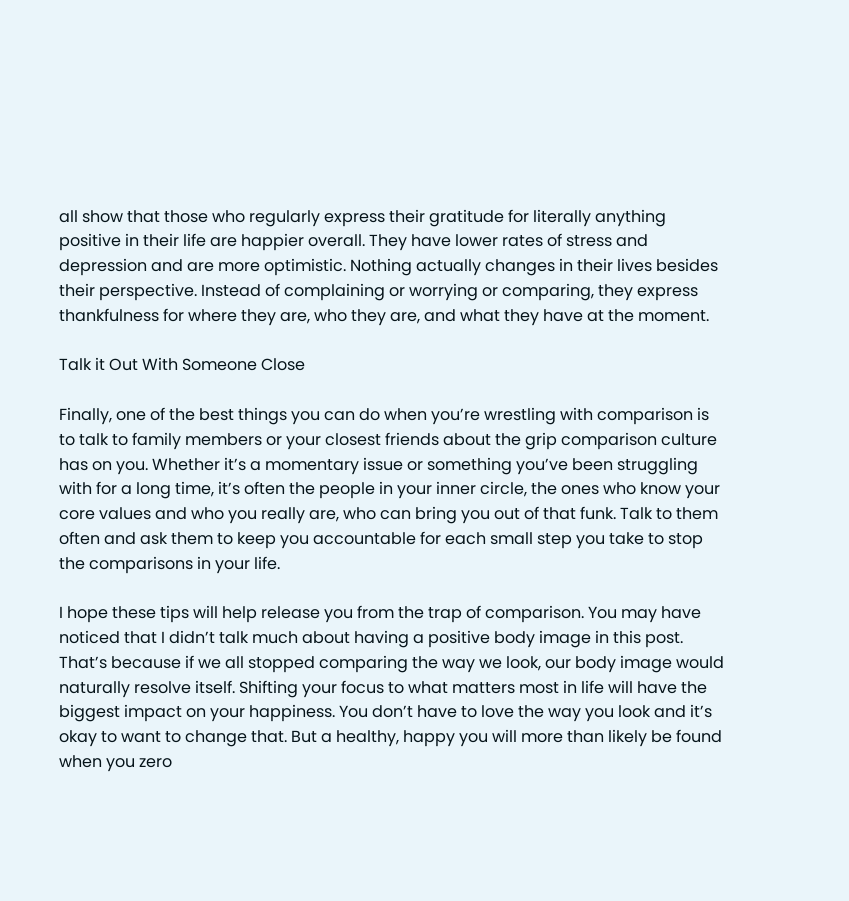all show that those who regularly express their gratitude for literally anything positive in their life are happier overall. They have lower rates of stress and depression and are more optimistic. Nothing actually changes in their lives besides their perspective. Instead of complaining or worrying or comparing, they express thankfulness for where they are, who they are, and what they have at the moment.

Talk it Out With Someone Close

Finally, one of the best things you can do when you’re wrestling with comparison is to talk to family members or your closest friends about the grip comparison culture has on you. Whether it’s a momentary issue or something you’ve been struggling with for a long time, it’s often the people in your inner circle, the ones who know your core values and who you really are, who can bring you out of that funk. Talk to them often and ask them to keep you accountable for each small step you take to stop the comparisons in your life.

I hope these tips will help release you from the trap of comparison. You may have noticed that I didn’t talk much about having a positive body image in this post. That’s because if we all stopped comparing the way we look, our body image would naturally resolve itself. Shifting your focus to what matters most in life will have the biggest impact on your happiness. You don’t have to love the way you look and it’s okay to want to change that. But a healthy, happy you will more than likely be found when you zero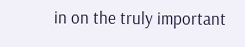in on the truly important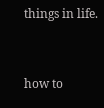things in life.


how to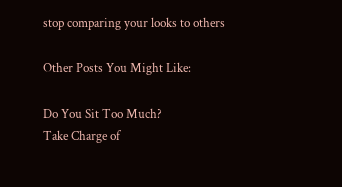stop comparing your looks to others

Other Posts You Might Like:

Do You Sit Too Much?
Take Charge of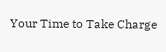Your Time to Take Charge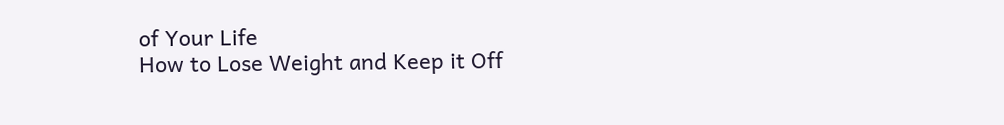of Your Life
How to Lose Weight and Keep it Off